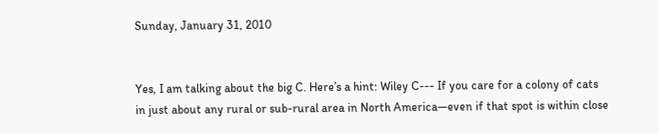Sunday, January 31, 2010


Yes, I am talking about the big C. Here’s a hint: Wiley C--- If you care for a colony of cats in just about any rural or sub-rural area in North America—even if that spot is within close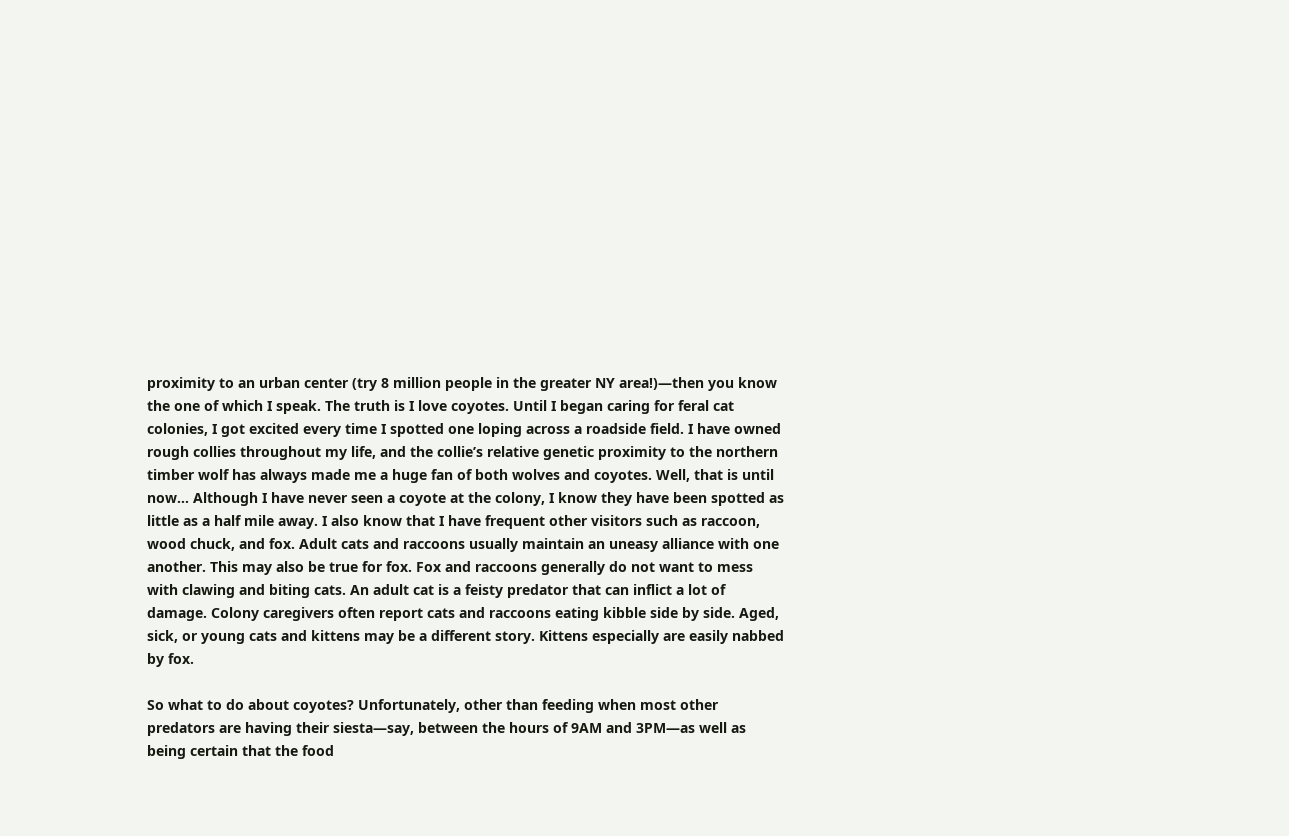proximity to an urban center (try 8 million people in the greater NY area!)—then you know the one of which I speak. The truth is I love coyotes. Until I began caring for feral cat colonies, I got excited every time I spotted one loping across a roadside field. I have owned rough collies throughout my life, and the collie’s relative genetic proximity to the northern timber wolf has always made me a huge fan of both wolves and coyotes. Well, that is until now… Although I have never seen a coyote at the colony, I know they have been spotted as little as a half mile away. I also know that I have frequent other visitors such as raccoon, wood chuck, and fox. Adult cats and raccoons usually maintain an uneasy alliance with one another. This may also be true for fox. Fox and raccoons generally do not want to mess with clawing and biting cats. An adult cat is a feisty predator that can inflict a lot of damage. Colony caregivers often report cats and raccoons eating kibble side by side. Aged, sick, or young cats and kittens may be a different story. Kittens especially are easily nabbed by fox.

So what to do about coyotes? Unfortunately, other than feeding when most other predators are having their siesta—say, between the hours of 9AM and 3PM—as well as being certain that the food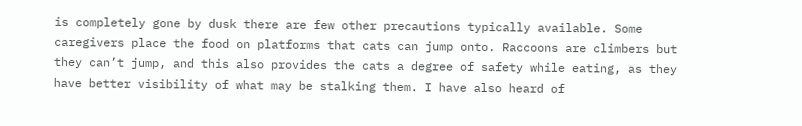is completely gone by dusk there are few other precautions typically available. Some caregivers place the food on platforms that cats can jump onto. Raccoons are climbers but they can’t jump, and this also provides the cats a degree of safety while eating, as they have better visibility of what may be stalking them. I have also heard of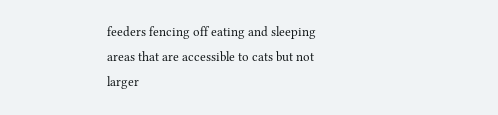feeders fencing off eating and sleeping areas that are accessible to cats but not larger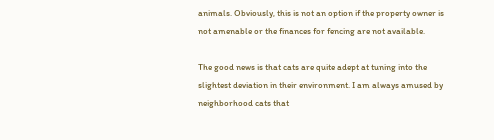animals. Obviously, this is not an option if the property owner is not amenable or the finances for fencing are not available.

The good news is that cats are quite adept at tuning into the slightest deviation in their environment. I am always amused by neighborhood cats that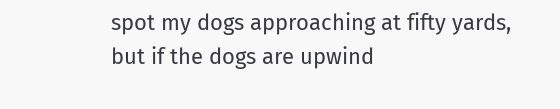spot my dogs approaching at fifty yards, but if the dogs are upwind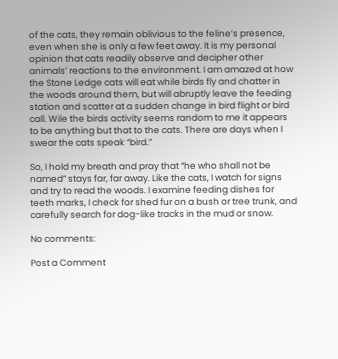of the cats, they remain oblivious to the feline’s presence, even when she is only a few feet away. It is my personal opinion that cats readily observe and decipher other animals’ reactions to the environment. I am amazed at how the Stone Ledge cats will eat while birds fly and chatter in the woods around them, but will abruptly leave the feeding station and scatter at a sudden change in bird flight or bird call. Wile the birds activity seems random to me it appears to be anything but that to the cats. There are days when I swear the cats speak “bird.”

So, I hold my breath and pray that “he who shall not be named” stays far, far away. Like the cats, I watch for signs and try to read the woods. I examine feeding dishes for teeth marks, I check for shed fur on a bush or tree trunk, and carefully search for dog-like tracks in the mud or snow.

No comments:

Post a Comment